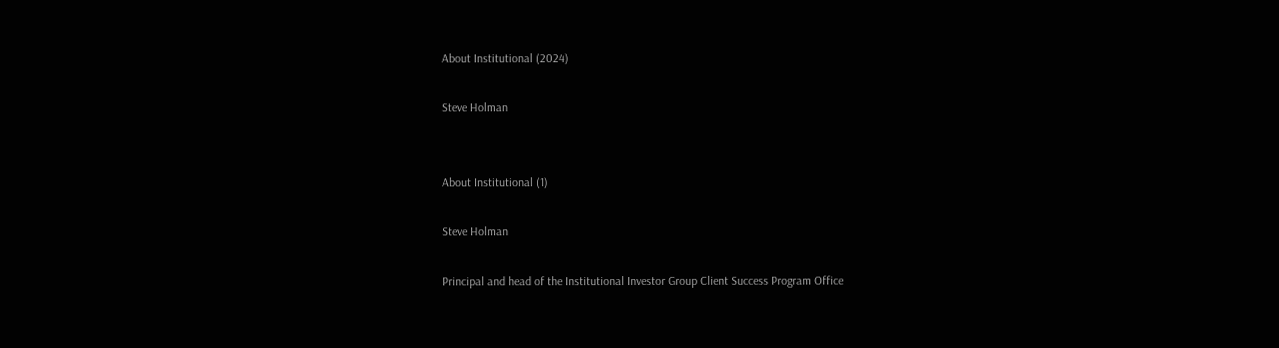About Institutional (2024)

Steve Holman


About Institutional (1)

Steve Holman

Principal and head of the Institutional Investor Group Client Success Program Office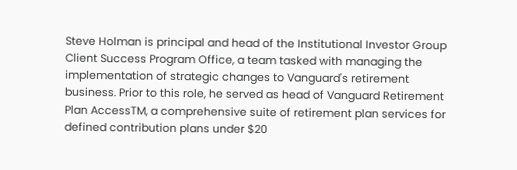Steve Holman is principal and head of the Institutional Investor Group Client Success Program Office, a team tasked with managing the implementation of strategic changes to Vanguard's retirement business. Prior to this role, he served as head of Vanguard Retirement Plan AccessTM, a comprehensive suite of retirement plan services for defined contribution plans under $20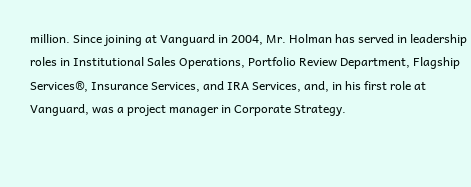million. Since joining at Vanguard in 2004, Mr. Holman has served in leadership roles in Institutional Sales Operations, Portfolio Review Department, Flagship Services®, Insurance Services, and IRA Services, and, in his first role at Vanguard, was a project manager in Corporate Strategy.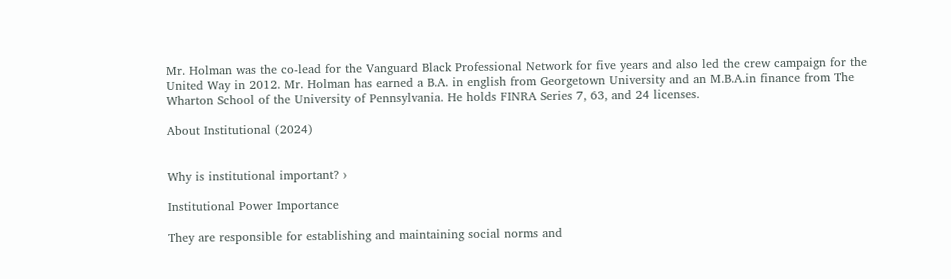Mr. Holman was the co-lead for the Vanguard Black Professional Network for five years and also led the crew campaign for the United Way in 2012. Mr. Holman has earned a B.A. in english from Georgetown University and an M.B.A.in finance from The Wharton School of the University of Pennsylvania. He holds FINRA Series 7, 63, and 24 licenses.

About Institutional (2024)


Why is institutional important? ›

Institutional Power Importance

They are responsible for establishing and maintaining social norms and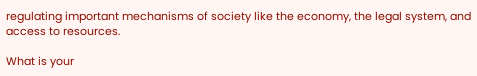regulating important mechanisms of society like the economy, the legal system, and access to resources.

What is your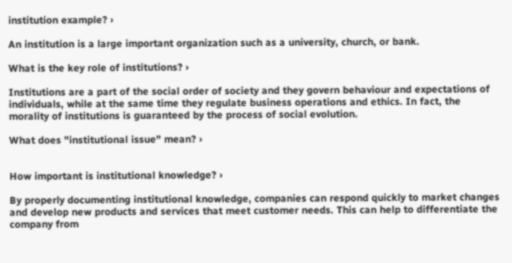institution example? ›

An institution is a large important organization such as a university, church, or bank.

What is the key role of institutions? ›

Institutions are a part of the social order of society and they govern behaviour and expectations of individuals, while at the same time they regulate business operations and ethics. In fact, the morality of institutions is guaranteed by the process of social evolution.

What does "institutional issue" mean? ›


How important is institutional knowledge? ›

By properly documenting institutional knowledge, companies can respond quickly to market changes and develop new products and services that meet customer needs. This can help to differentiate the company from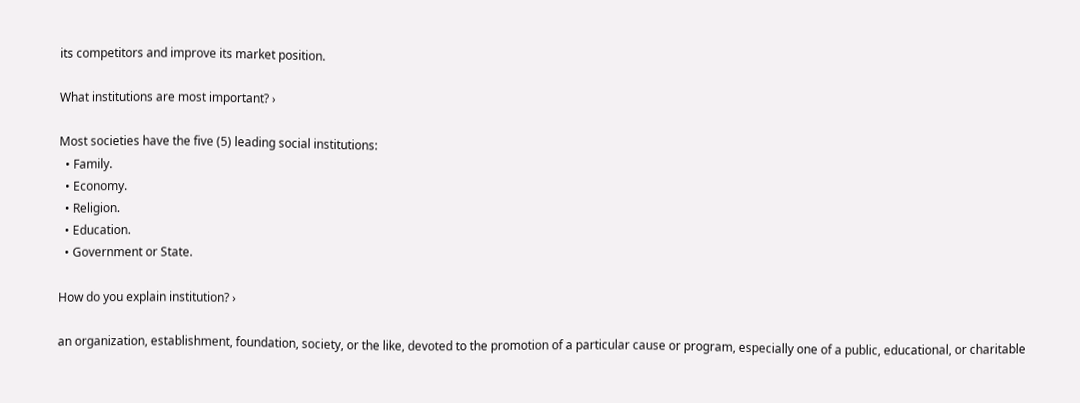its competitors and improve its market position.

What institutions are most important? ›

Most societies have the five (5) leading social institutions:
  • Family.
  • Economy.
  • Religion.
  • Education.
  • Government or State.

How do you explain institution? ›

an organization, establishment, foundation, society, or the like, devoted to the promotion of a particular cause or program, especially one of a public, educational, or charitable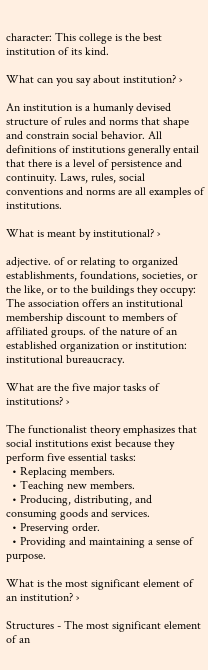character: This college is the best institution of its kind.

What can you say about institution? ›

An institution is a humanly devised structure of rules and norms that shape and constrain social behavior. All definitions of institutions generally entail that there is a level of persistence and continuity. Laws, rules, social conventions and norms are all examples of institutions.

What is meant by institutional? ›

adjective. of or relating to organized establishments, foundations, societies, or the like, or to the buildings they occupy: The association offers an institutional membership discount to members of affiliated groups. of the nature of an established organization or institution: institutional bureaucracy.

What are the five major tasks of institutions? ›

The functionalist theory emphasizes that social institutions exist because they perform five essential tasks:
  • Replacing members.
  • Teaching new members.
  • Producing, distributing, and consuming goods and services.
  • Preserving order.
  • Providing and maintaining a sense of purpose.

What is the most significant element of an institution? ›

Structures - The most significant element of an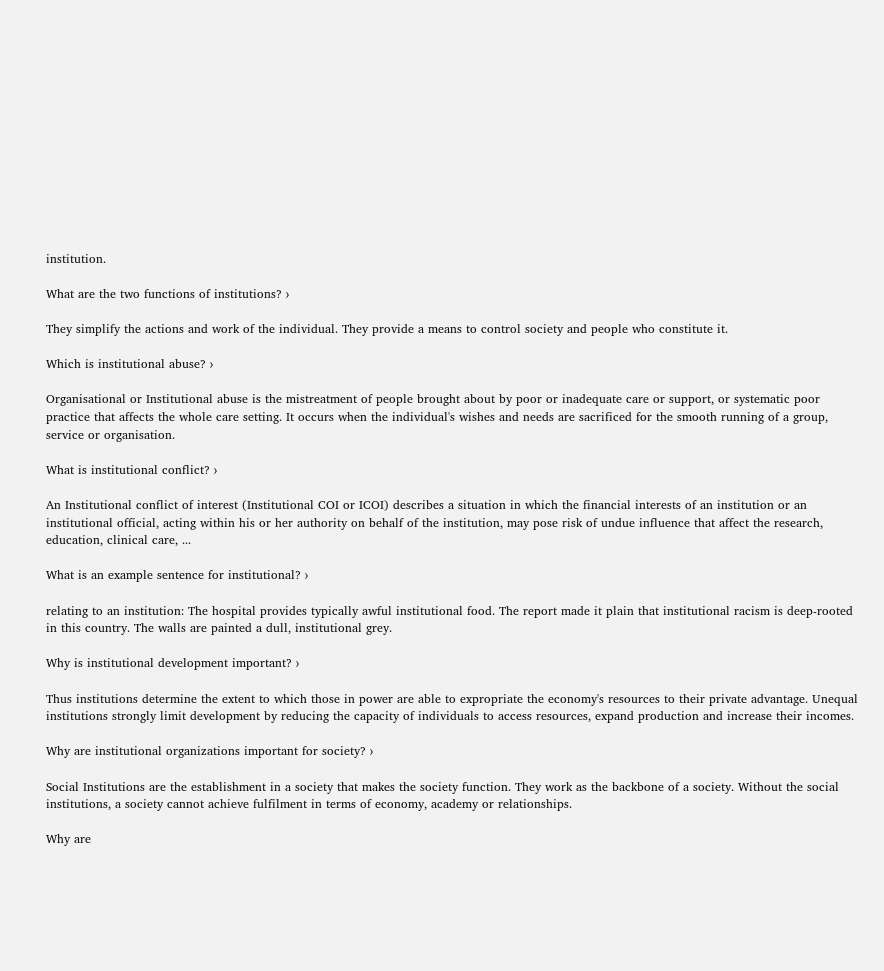institution.

What are the two functions of institutions? ›

They simplify the actions and work of the individual. They provide a means to control society and people who constitute it.

Which is institutional abuse? ›

Organisational or Institutional abuse is the mistreatment of people brought about by poor or inadequate care or support, or systematic poor practice that affects the whole care setting. It occurs when the individual's wishes and needs are sacrificed for the smooth running of a group, service or organisation.

What is institutional conflict? ›

An Institutional conflict of interest (Institutional COI or ICOI) describes a situation in which the financial interests of an institution or an institutional official, acting within his or her authority on behalf of the institution, may pose risk of undue influence that affect the research, education, clinical care, ...

What is an example sentence for institutional? ›

relating to an institution: The hospital provides typically awful institutional food. The report made it plain that institutional racism is deep-rooted in this country. The walls are painted a dull, institutional grey.

Why is institutional development important? ›

Thus institutions determine the extent to which those in power are able to expropriate the economy's resources to their private advantage. Unequal institutions strongly limit development by reducing the capacity of individuals to access resources, expand production and increase their incomes.

Why are institutional organizations important for society? ›

Social Institutions are the establishment in a society that makes the society function. They work as the backbone of a society. Without the social institutions, a society cannot achieve fulfilment in terms of economy, academy or relationships.

Why are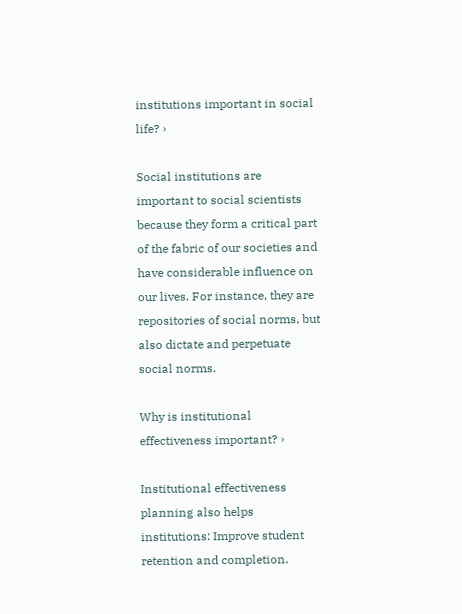institutions important in social life? ›

Social institutions are important to social scientists because they form a critical part of the fabric of our societies and have considerable influence on our lives. For instance, they are repositories of social norms, but also dictate and perpetuate social norms.

Why is institutional effectiveness important? ›

Institutional effectiveness planning also helps institutions: Improve student retention and completion.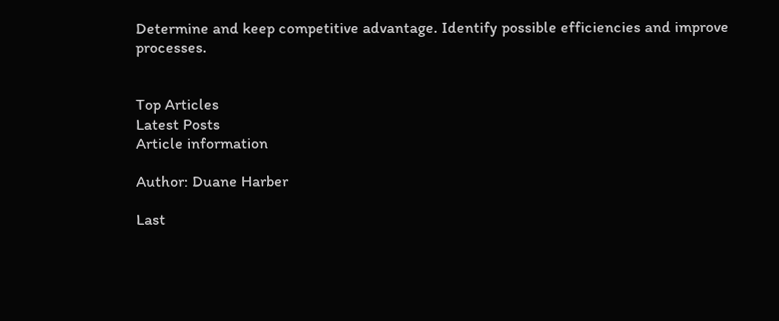Determine and keep competitive advantage. Identify possible efficiencies and improve processes.


Top Articles
Latest Posts
Article information

Author: Duane Harber

Last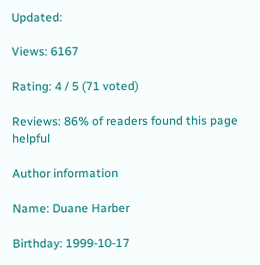Updated:

Views: 6167

Rating: 4 / 5 (71 voted)

Reviews: 86% of readers found this page helpful

Author information

Name: Duane Harber

Birthday: 1999-10-17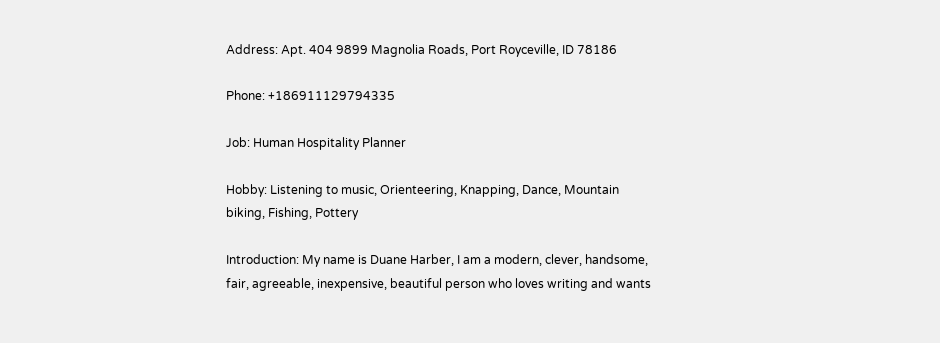Address: Apt. 404 9899 Magnolia Roads, Port Royceville, ID 78186

Phone: +186911129794335

Job: Human Hospitality Planner

Hobby: Listening to music, Orienteering, Knapping, Dance, Mountain biking, Fishing, Pottery

Introduction: My name is Duane Harber, I am a modern, clever, handsome, fair, agreeable, inexpensive, beautiful person who loves writing and wants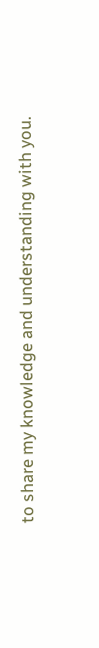to share my knowledge and understanding with you.